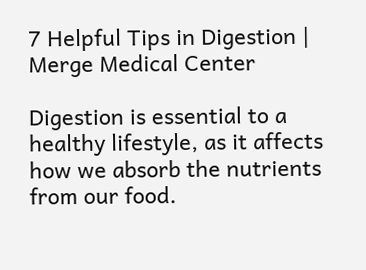7 Helpful Tips in Digestion | Merge Medical Center

Digestion is essential to a healthy lifestyle, as it affects how we absorb the nutrients from our food.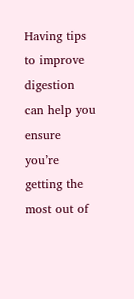Having tips to improve digestion can help you ensure you’re getting the most out of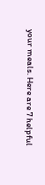your meals. Here are 7 helpful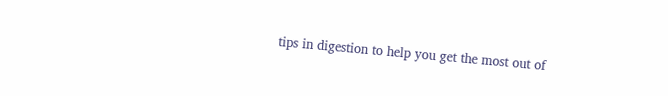tips in digestion to help you get the most out of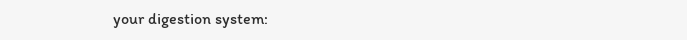your digestion system: